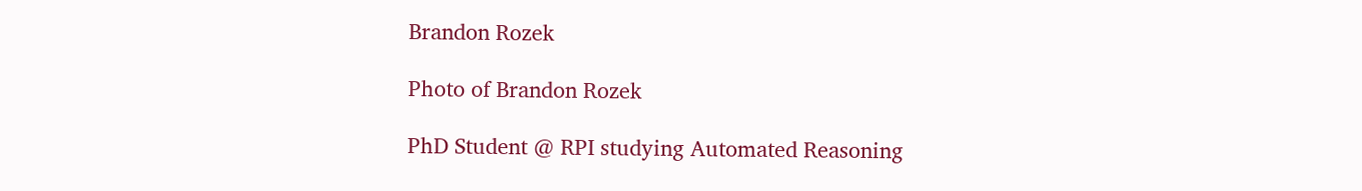Brandon Rozek

Photo of Brandon Rozek

PhD Student @ RPI studying Automated Reasoning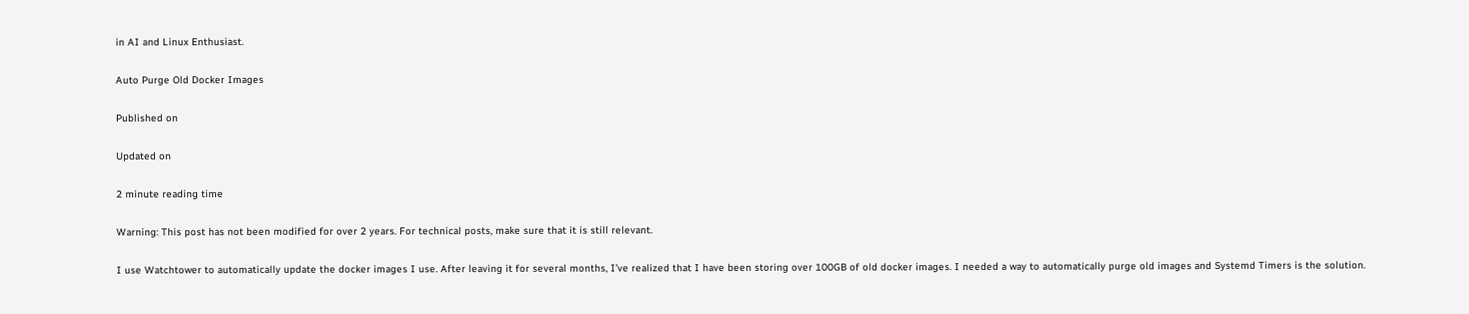in AI and Linux Enthusiast.

Auto Purge Old Docker Images

Published on

Updated on

2 minute reading time

Warning: This post has not been modified for over 2 years. For technical posts, make sure that it is still relevant.

I use Watchtower to automatically update the docker images I use. After leaving it for several months, I’ve realized that I have been storing over 100GB of old docker images. I needed a way to automatically purge old images and Systemd Timers is the solution.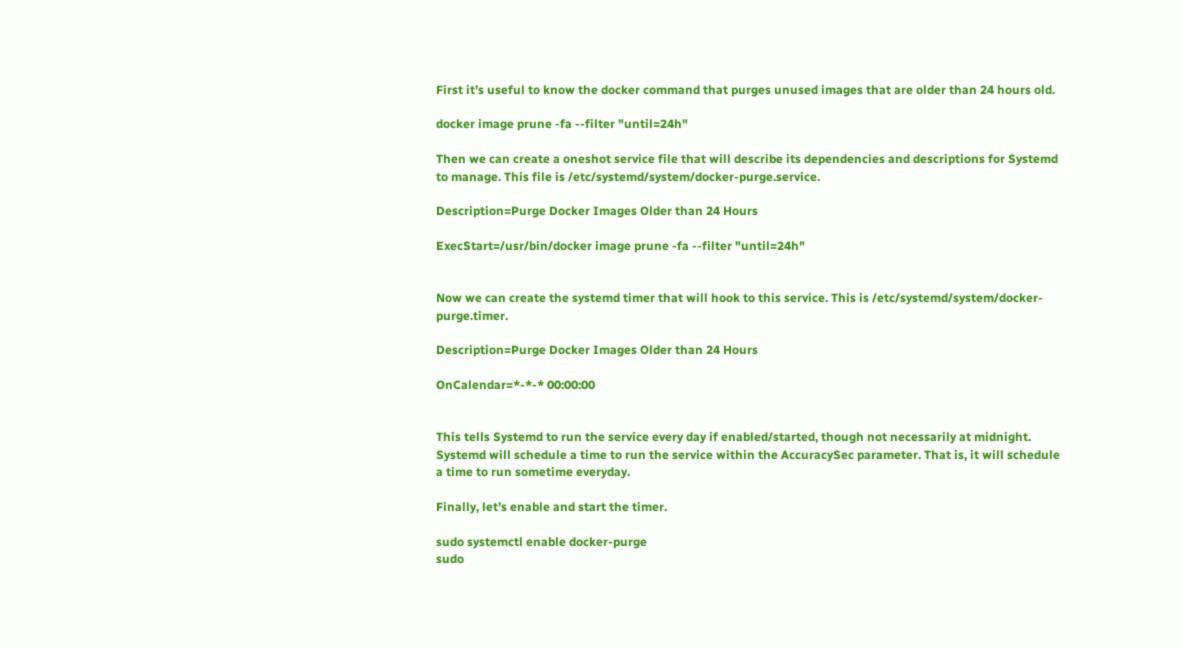First it’s useful to know the docker command that purges unused images that are older than 24 hours old.

docker image prune -fa --filter "until=24h"

Then we can create a oneshot service file that will describe its dependencies and descriptions for Systemd to manage. This file is /etc/systemd/system/docker-purge.service.

Description=Purge Docker Images Older than 24 Hours

ExecStart=/usr/bin/docker image prune -fa --filter "until=24h"


Now we can create the systemd timer that will hook to this service. This is /etc/systemd/system/docker-purge.timer.

Description=Purge Docker Images Older than 24 Hours

OnCalendar=*-*-* 00:00:00


This tells Systemd to run the service every day if enabled/started, though not necessarily at midnight. Systemd will schedule a time to run the service within the AccuracySec parameter. That is, it will schedule a time to run sometime everyday.

Finally, let’s enable and start the timer.

sudo systemctl enable docker-purge
sudo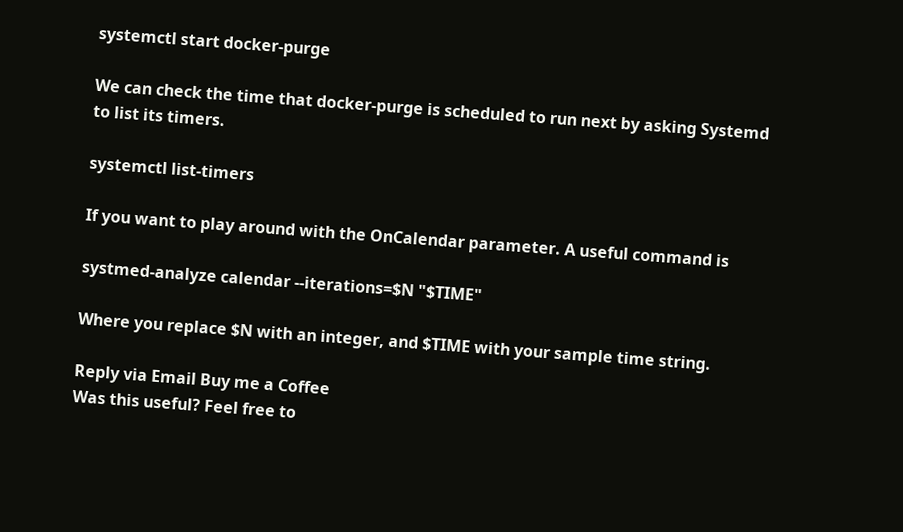systemctl start docker-purge

We can check the time that docker-purge is scheduled to run next by asking Systemd to list its timers.

systemctl list-timers

If you want to play around with the OnCalendar parameter. A useful command is

systmed-analyze calendar --iterations=$N "$TIME"

Where you replace $N with an integer, and $TIME with your sample time string.

Reply via Email Buy me a Coffee
Was this useful? Feel free to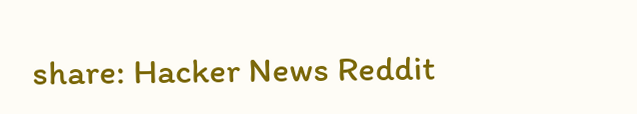share: Hacker News Reddit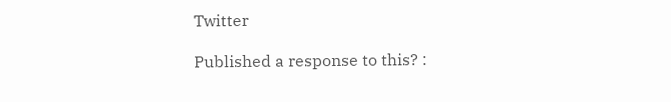Twitter

Published a response to this? :